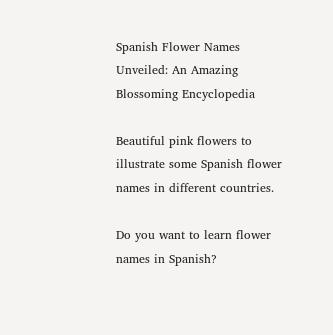Spanish Flower Names Unveiled: An Amazing Blossoming Encyclopedia

Beautiful pink flowers to illustrate some Spanish flower names in different countries.

Do you want to learn flower names in Spanish?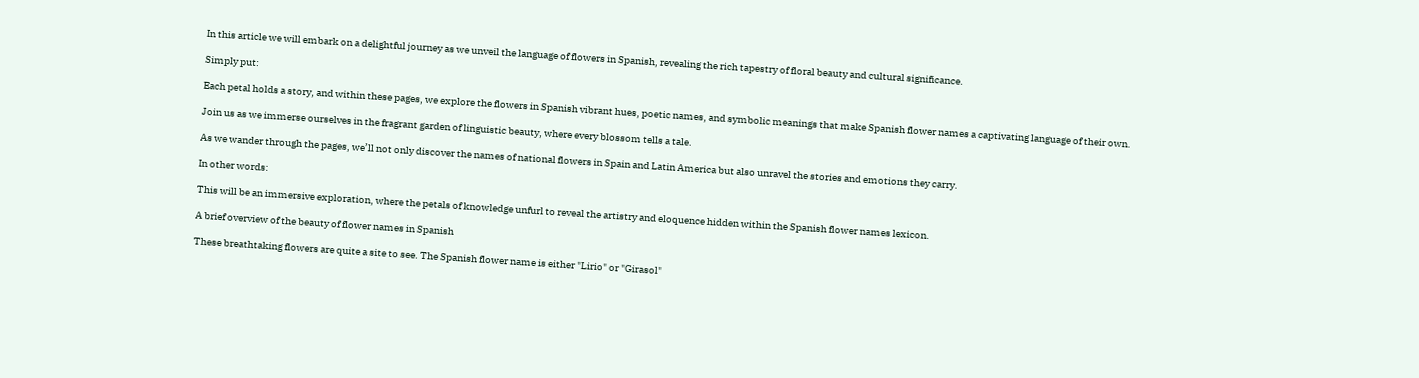In this article we will embark on a delightful journey as we unveil the language of flowers in Spanish, revealing the rich tapestry of floral beauty and cultural significance.

Simply put:

Each petal holds a story, and within these pages, we explore the flowers in Spanish vibrant hues, poetic names, and symbolic meanings that make Spanish flower names a captivating language of their own.

Join us as we immerse ourselves in the fragrant garden of linguistic beauty, where every blossom tells a tale.

As we wander through the pages, we’ll not only discover the names of national flowers in Spain and Latin America but also unravel the stories and emotions they carry.

In other words:

This will be an immersive exploration, where the petals of knowledge unfurl to reveal the artistry and eloquence hidden within the Spanish flower names lexicon.

A brief overview of the beauty of flower names in Spanish

These breathtaking flowers are quite a site to see. The Spanish flower name is either "Lirio" or "Girasol"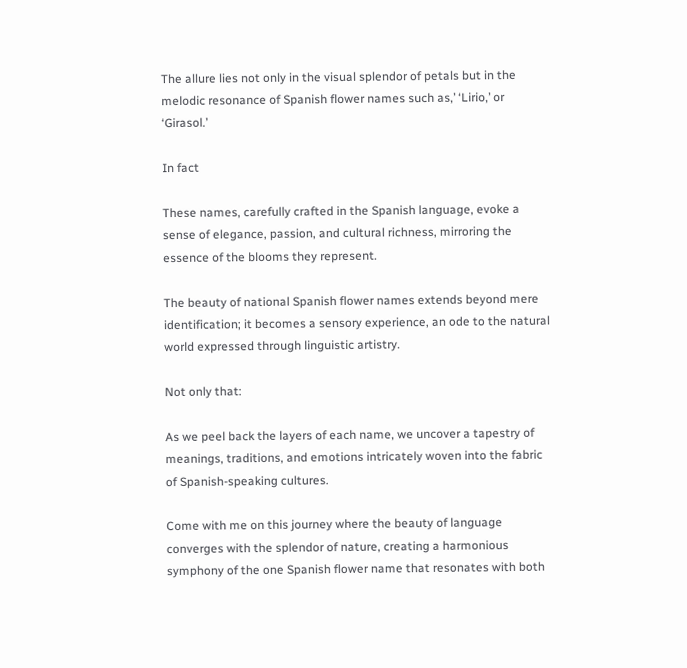The allure lies not only in the visual splendor of petals but in the melodic resonance of Spanish flower names such as,’ ‘Lirio,’ or ‘Girasol.’

In fact

These names, carefully crafted in the Spanish language, evoke a sense of elegance, passion, and cultural richness, mirroring the essence of the blooms they represent.

The beauty of national Spanish flower names extends beyond mere identification; it becomes a sensory experience, an ode to the natural world expressed through linguistic artistry.

Not only that:

As we peel back the layers of each name, we uncover a tapestry of meanings, traditions, and emotions intricately woven into the fabric of Spanish-speaking cultures.

Come with me on this journey where the beauty of language converges with the splendor of nature, creating a harmonious symphony of the one Spanish flower name that resonates with both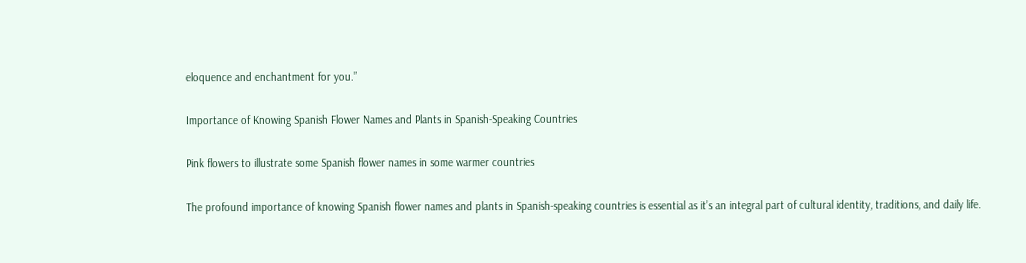eloquence and enchantment for you.”

Importance of Knowing Spanish Flower Names and Plants in Spanish-Speaking Countries

Pink flowers to illustrate some Spanish flower names in some warmer countries

The profound importance of knowing Spanish flower names and plants in Spanish-speaking countries is essential as it’s an integral part of cultural identity, traditions, and daily life.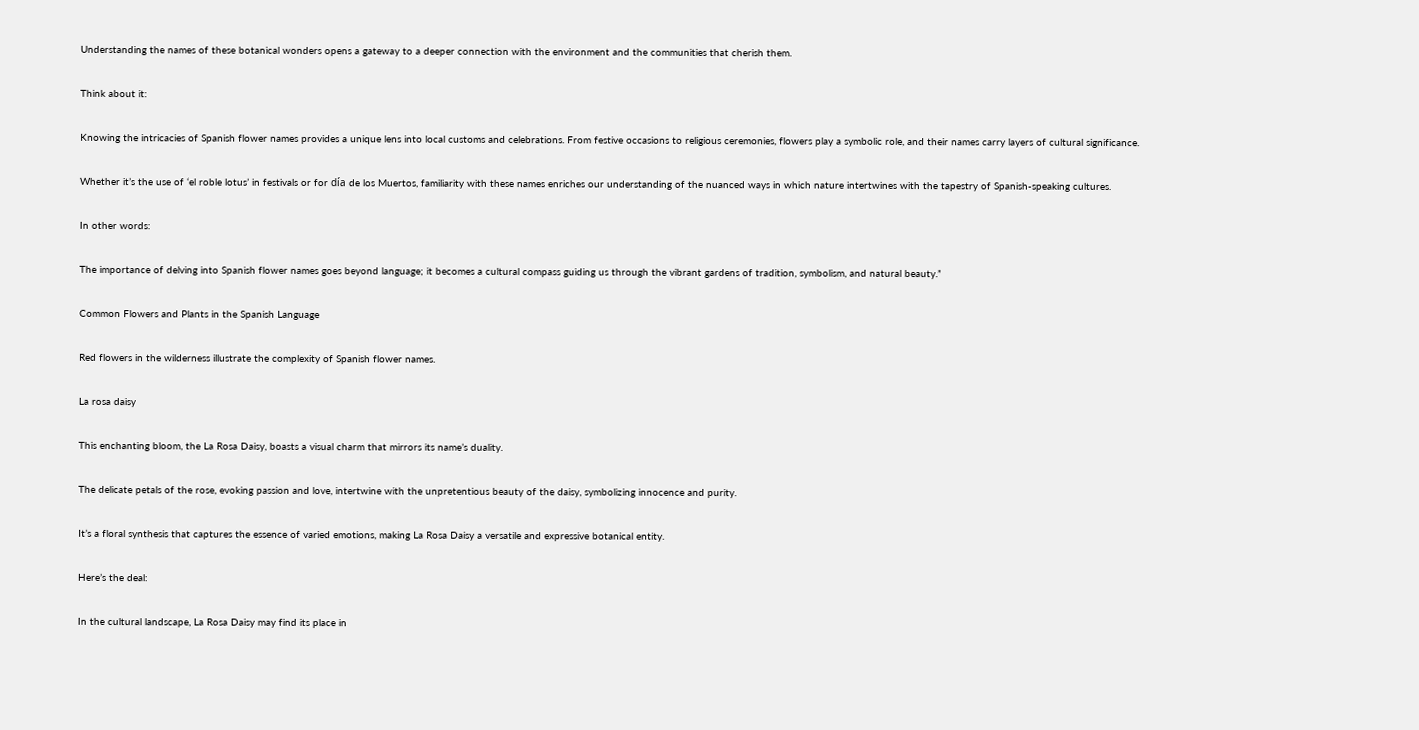Understanding the names of these botanical wonders opens a gateway to a deeper connection with the environment and the communities that cherish them.

Think about it:

Knowing the intricacies of Spanish flower names provides a unique lens into local customs and celebrations. From festive occasions to religious ceremonies, flowers play a symbolic role, and their names carry layers of cultural significance.

Whether it’s the use of ‘el roble lotus’ in festivals or for día de los Muertos, familiarity with these names enriches our understanding of the nuanced ways in which nature intertwines with the tapestry of Spanish-speaking cultures.

In other words:

The importance of delving into Spanish flower names goes beyond language; it becomes a cultural compass guiding us through the vibrant gardens of tradition, symbolism, and natural beauty.”

Common Flowers and Plants in the Spanish Language

Red flowers in the wilderness illustrate the complexity of Spanish flower names.

La rosa daisy

This enchanting bloom, the La Rosa Daisy, boasts a visual charm that mirrors its name’s duality.

The delicate petals of the rose, evoking passion and love, intertwine with the unpretentious beauty of the daisy, symbolizing innocence and purity.

It’s a floral synthesis that captures the essence of varied emotions, making La Rosa Daisy a versatile and expressive botanical entity.

Here’s the deal:

In the cultural landscape, La Rosa Daisy may find its place in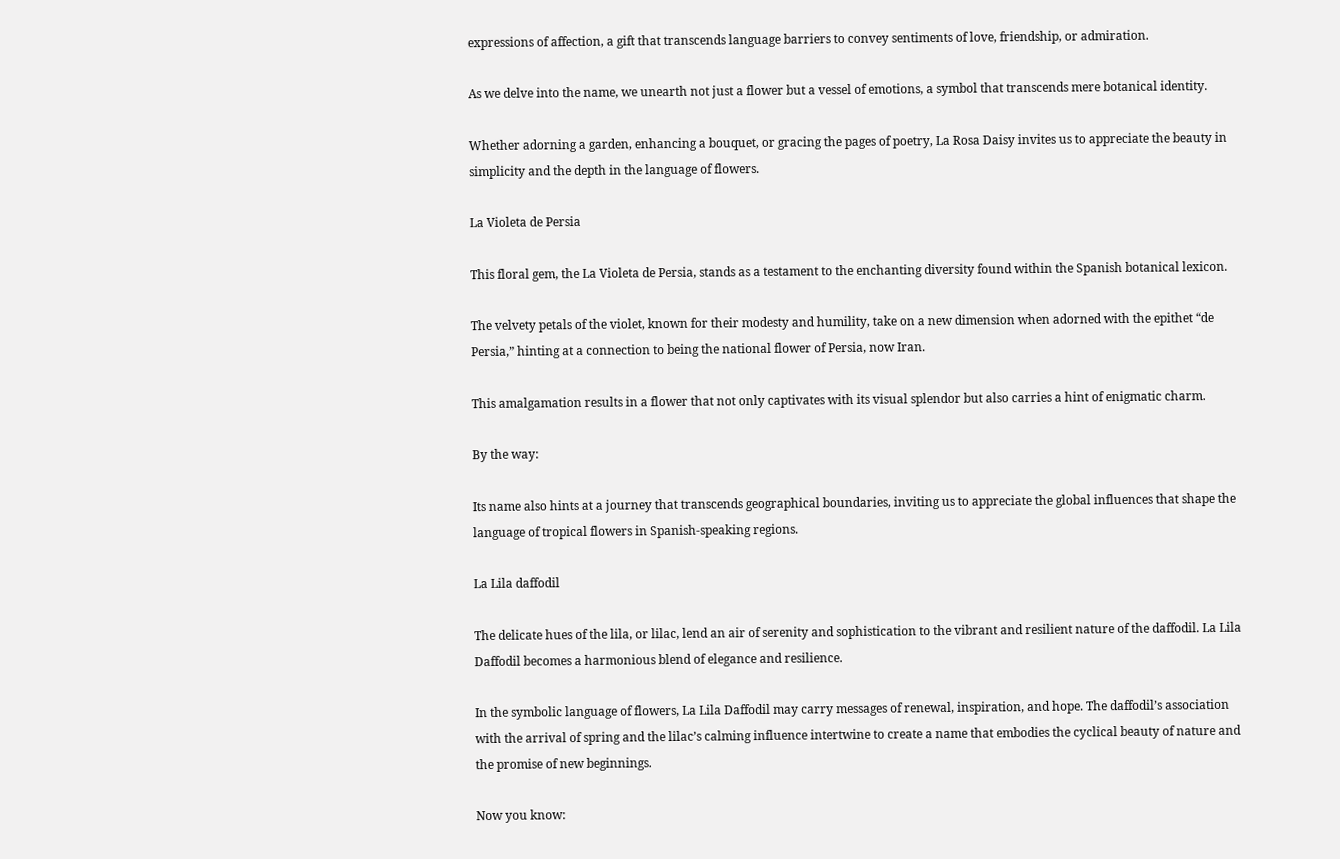expressions of affection, a gift that transcends language barriers to convey sentiments of love, friendship, or admiration.

As we delve into the name, we unearth not just a flower but a vessel of emotions, a symbol that transcends mere botanical identity.

Whether adorning a garden, enhancing a bouquet, or gracing the pages of poetry, La Rosa Daisy invites us to appreciate the beauty in simplicity and the depth in the language of flowers.

La Violeta de Persia

This floral gem, the La Violeta de Persia, stands as a testament to the enchanting diversity found within the Spanish botanical lexicon.

The velvety petals of the violet, known for their modesty and humility, take on a new dimension when adorned with the epithet “de Persia,” hinting at a connection to being the national flower of Persia, now Iran.

This amalgamation results in a flower that not only captivates with its visual splendor but also carries a hint of enigmatic charm.

By the way:

Its name also hints at a journey that transcends geographical boundaries, inviting us to appreciate the global influences that shape the language of tropical flowers in Spanish-speaking regions.

La Lila daffodil

The delicate hues of the lila, or lilac, lend an air of serenity and sophistication to the vibrant and resilient nature of the daffodil. La Lila Daffodil becomes a harmonious blend of elegance and resilience.

In the symbolic language of flowers, La Lila Daffodil may carry messages of renewal, inspiration, and hope. The daffodil’s association with the arrival of spring and the lilac’s calming influence intertwine to create a name that embodies the cyclical beauty of nature and the promise of new beginnings.

Now you know: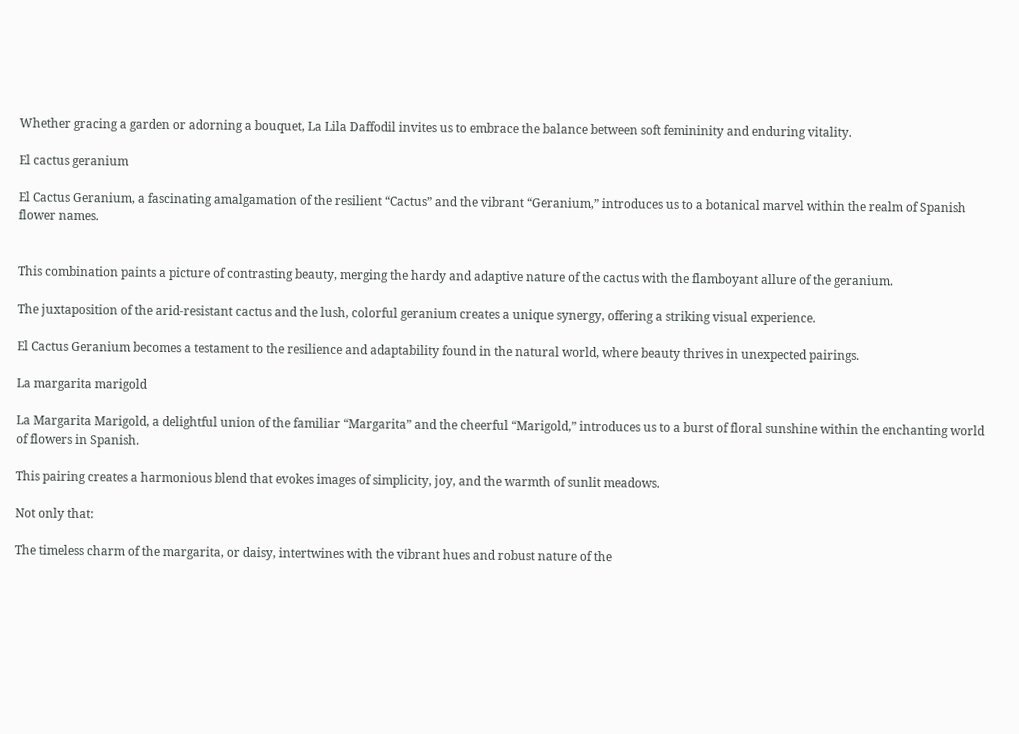Whether gracing a garden or adorning a bouquet, La Lila Daffodil invites us to embrace the balance between soft femininity and enduring vitality.

El cactus geranium

El Cactus Geranium, a fascinating amalgamation of the resilient “Cactus” and the vibrant “Geranium,” introduces us to a botanical marvel within the realm of Spanish flower names.


This combination paints a picture of contrasting beauty, merging the hardy and adaptive nature of the cactus with the flamboyant allure of the geranium.

The juxtaposition of the arid-resistant cactus and the lush, colorful geranium creates a unique synergy, offering a striking visual experience.

El Cactus Geranium becomes a testament to the resilience and adaptability found in the natural world, where beauty thrives in unexpected pairings.

La margarita marigold

La Margarita Marigold, a delightful union of the familiar “Margarita” and the cheerful “Marigold,” introduces us to a burst of floral sunshine within the enchanting world of flowers in Spanish.

This pairing creates a harmonious blend that evokes images of simplicity, joy, and the warmth of sunlit meadows.

Not only that:

The timeless charm of the margarita, or daisy, intertwines with the vibrant hues and robust nature of the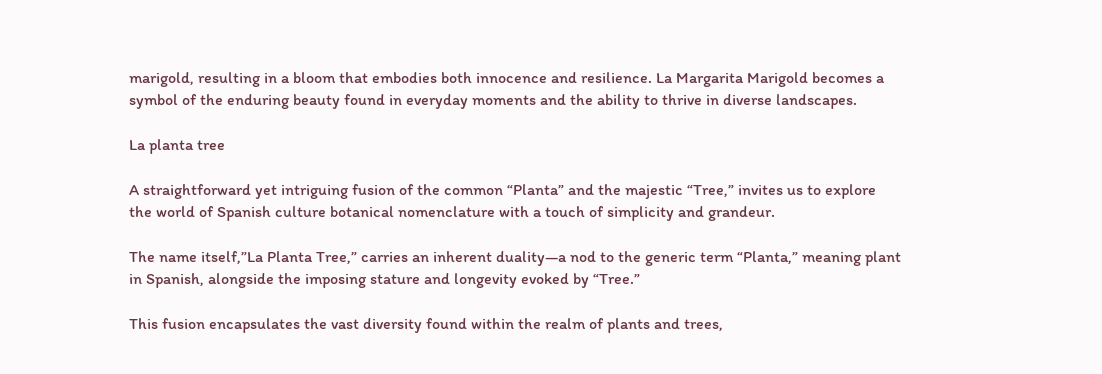marigold, resulting in a bloom that embodies both innocence and resilience. La Margarita Marigold becomes a symbol of the enduring beauty found in everyday moments and the ability to thrive in diverse landscapes.

La planta tree

A straightforward yet intriguing fusion of the common “Planta” and the majestic “Tree,” invites us to explore the world of Spanish culture botanical nomenclature with a touch of simplicity and grandeur.

The name itself,”La Planta Tree,” carries an inherent duality—a nod to the generic term “Planta,” meaning plant in Spanish, alongside the imposing stature and longevity evoked by “Tree.”

This fusion encapsulates the vast diversity found within the realm of plants and trees,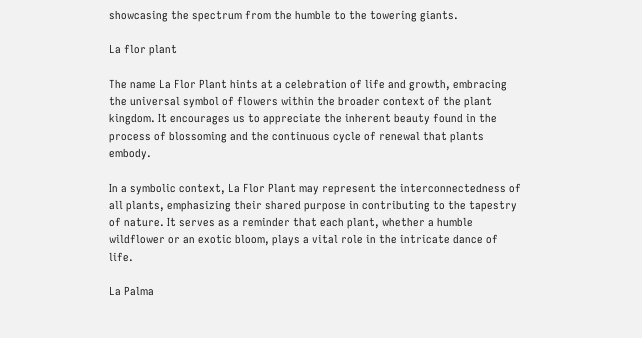showcasing the spectrum from the humble to the towering giants.

La flor plant

The name La Flor Plant hints at a celebration of life and growth, embracing the universal symbol of flowers within the broader context of the plant kingdom. It encourages us to appreciate the inherent beauty found in the process of blossoming and the continuous cycle of renewal that plants embody.

In a symbolic context, La Flor Plant may represent the interconnectedness of all plants, emphasizing their shared purpose in contributing to the tapestry of nature. It serves as a reminder that each plant, whether a humble wildflower or an exotic bloom, plays a vital role in the intricate dance of life.

La Palma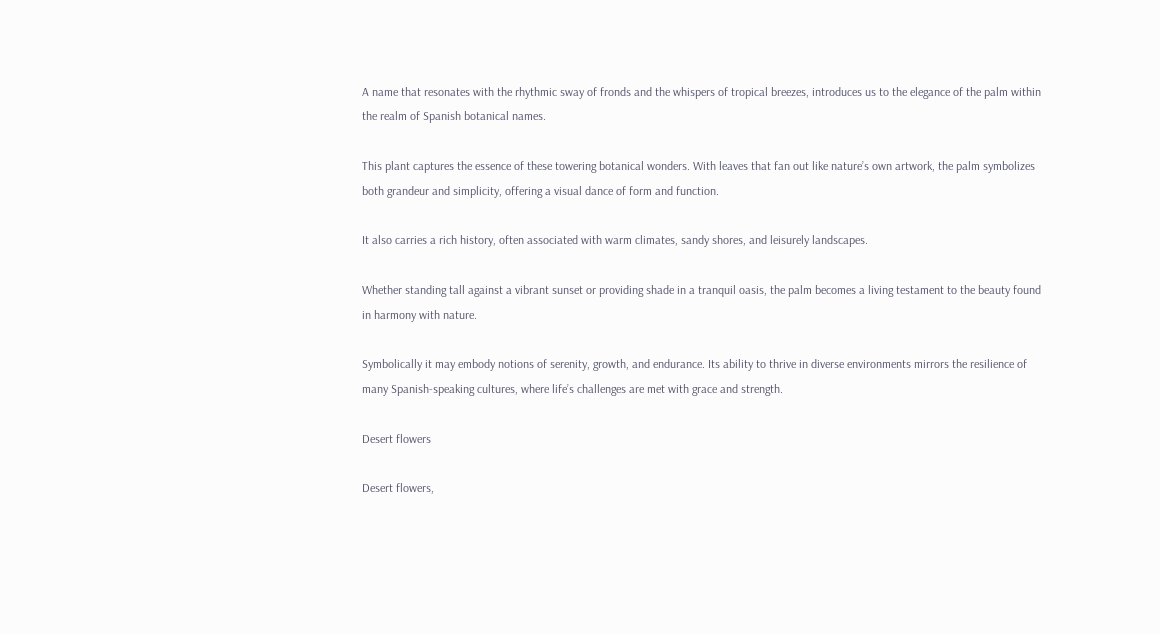A name that resonates with the rhythmic sway of fronds and the whispers of tropical breezes, introduces us to the elegance of the palm within the realm of Spanish botanical names.

This plant captures the essence of these towering botanical wonders. With leaves that fan out like nature’s own artwork, the palm symbolizes both grandeur and simplicity, offering a visual dance of form and function.

It also carries a rich history, often associated with warm climates, sandy shores, and leisurely landscapes.

Whether standing tall against a vibrant sunset or providing shade in a tranquil oasis, the palm becomes a living testament to the beauty found in harmony with nature.

Symbolically it may embody notions of serenity, growth, and endurance. Its ability to thrive in diverse environments mirrors the resilience of many Spanish-speaking cultures, where life’s challenges are met with grace and strength.

Desert flowers

Desert flowers,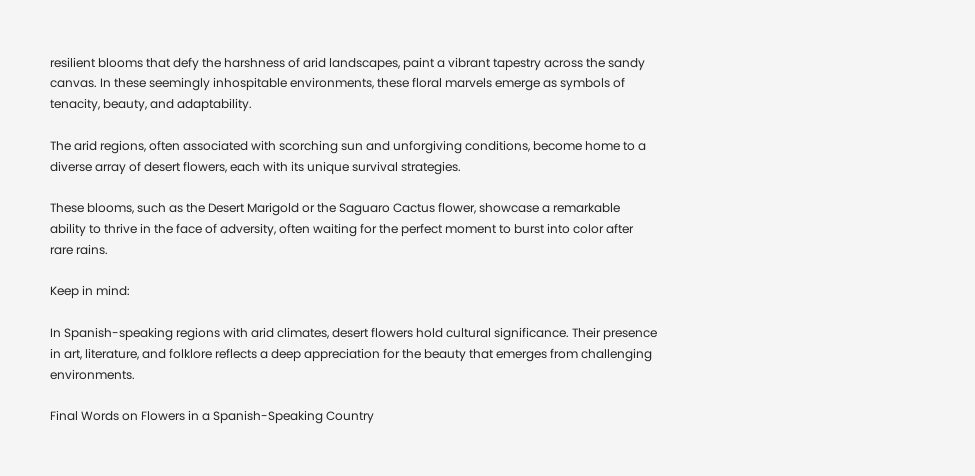resilient blooms that defy the harshness of arid landscapes, paint a vibrant tapestry across the sandy canvas. In these seemingly inhospitable environments, these floral marvels emerge as symbols of tenacity, beauty, and adaptability.

The arid regions, often associated with scorching sun and unforgiving conditions, become home to a diverse array of desert flowers, each with its unique survival strategies.

These blooms, such as the Desert Marigold or the Saguaro Cactus flower, showcase a remarkable ability to thrive in the face of adversity, often waiting for the perfect moment to burst into color after rare rains.

Keep in mind:

In Spanish-speaking regions with arid climates, desert flowers hold cultural significance. Their presence in art, literature, and folklore reflects a deep appreciation for the beauty that emerges from challenging environments.

Final Words on Flowers in a Spanish-Speaking Country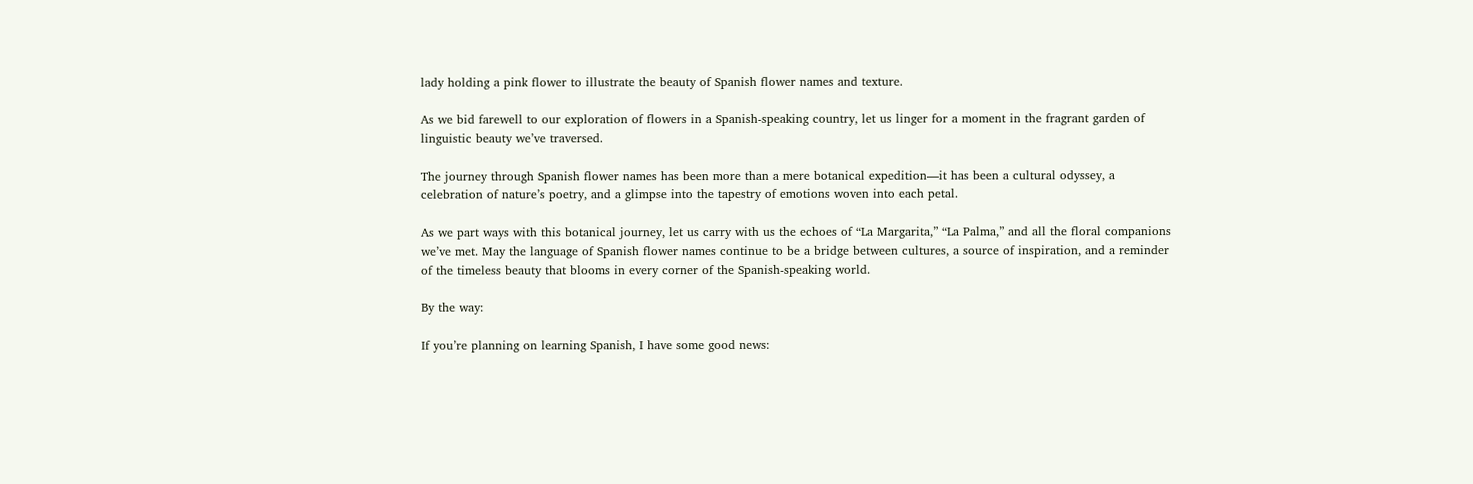lady holding a pink flower to illustrate the beauty of Spanish flower names and texture.

As we bid farewell to our exploration of flowers in a Spanish-speaking country, let us linger for a moment in the fragrant garden of linguistic beauty we’ve traversed.

The journey through Spanish flower names has been more than a mere botanical expedition—it has been a cultural odyssey, a celebration of nature’s poetry, and a glimpse into the tapestry of emotions woven into each petal.

As we part ways with this botanical journey, let us carry with us the echoes of “La Margarita,” “La Palma,” and all the floral companions we’ve met. May the language of Spanish flower names continue to be a bridge between cultures, a source of inspiration, and a reminder of the timeless beauty that blooms in every corner of the Spanish-speaking world.

By the way:

If you’re planning on learning Spanish, I have some good news: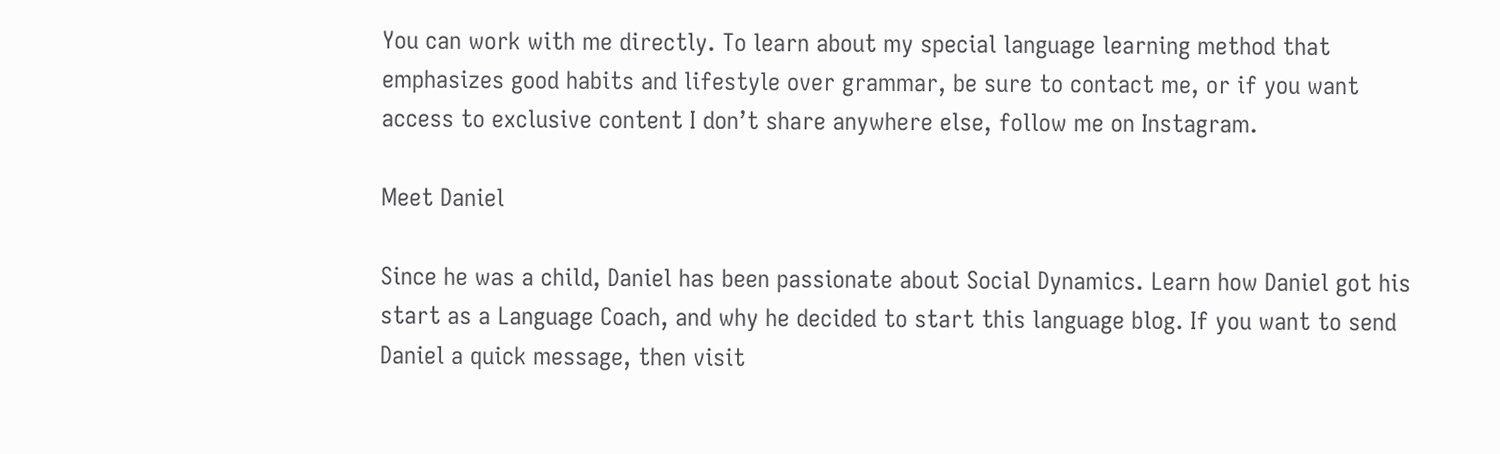You can work with me directly. To learn about my special language learning method that emphasizes good habits and lifestyle over grammar, be sure to contact me, or if you want access to exclusive content I don’t share anywhere else, follow me on Instagram.

Meet Daniel

Since he was a child, Daniel has been passionate about Social Dynamics. Learn how Daniel got his start as a Language Coach, and why he decided to start this language blog. If you want to send Daniel a quick message, then visit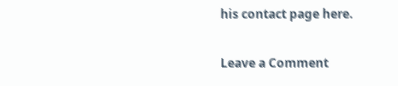his contact page here.

Leave a Comment